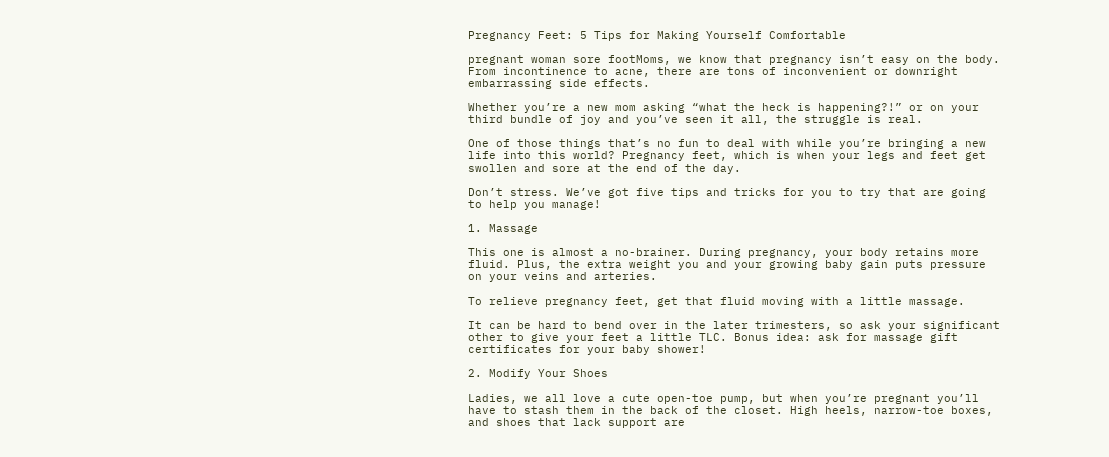Pregnancy Feet: 5 Tips for Making Yourself Comfortable

pregnant woman sore footMoms, we know that pregnancy isn’t easy on the body. From incontinence to acne, there are tons of inconvenient or downright embarrassing side effects.

Whether you’re a new mom asking “what the heck is happening?!” or on your third bundle of joy and you’ve seen it all, the struggle is real.

One of those things that’s no fun to deal with while you’re bringing a new life into this world? Pregnancy feet, which is when your legs and feet get swollen and sore at the end of the day.

Don’t stress. We’ve got five tips and tricks for you to try that are going to help you manage!

1. Massage

This one is almost a no-brainer. During pregnancy, your body retains more fluid. Plus, the extra weight you and your growing baby gain puts pressure on your veins and arteries.

To relieve pregnancy feet, get that fluid moving with a little massage.

It can be hard to bend over in the later trimesters, so ask your significant other to give your feet a little TLC. Bonus idea: ask for massage gift certificates for your baby shower!

2. Modify Your Shoes

Ladies, we all love a cute open-toe pump, but when you’re pregnant you’ll have to stash them in the back of the closet. High heels, narrow-toe boxes, and shoes that lack support are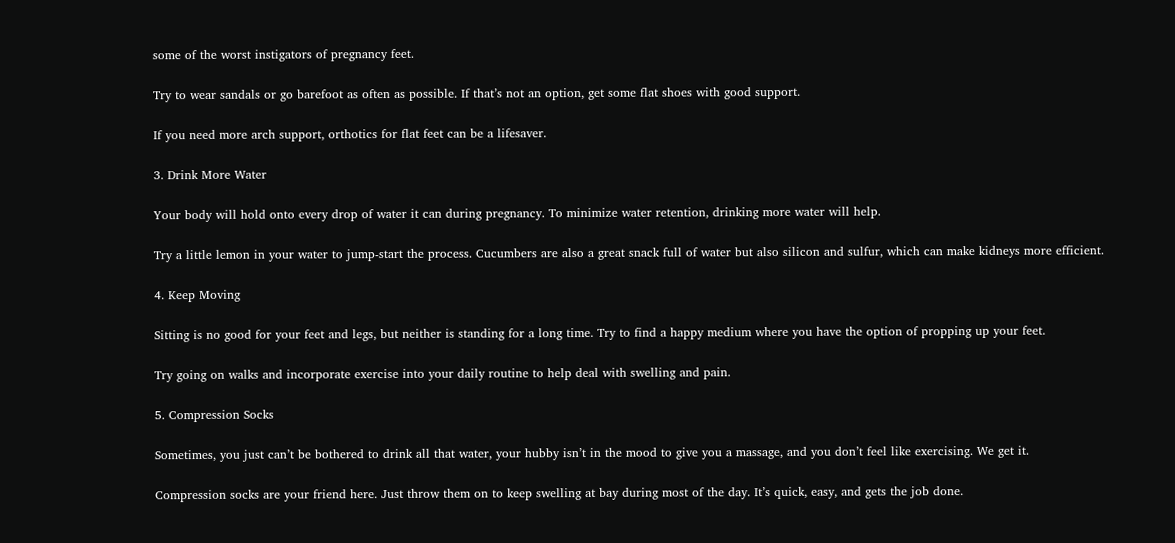some of the worst instigators of pregnancy feet.

Try to wear sandals or go barefoot as often as possible. If that’s not an option, get some flat shoes with good support.

If you need more arch support, orthotics for flat feet can be a lifesaver.

3. Drink More Water

Your body will hold onto every drop of water it can during pregnancy. To minimize water retention, drinking more water will help.

Try a little lemon in your water to jump-start the process. Cucumbers are also a great snack full of water but also silicon and sulfur, which can make kidneys more efficient.

4. Keep Moving

Sitting is no good for your feet and legs, but neither is standing for a long time. Try to find a happy medium where you have the option of propping up your feet.

Try going on walks and incorporate exercise into your daily routine to help deal with swelling and pain.

5. Compression Socks

Sometimes, you just can’t be bothered to drink all that water, your hubby isn’t in the mood to give you a massage, and you don’t feel like exercising. We get it.

Compression socks are your friend here. Just throw them on to keep swelling at bay during most of the day. It’s quick, easy, and gets the job done.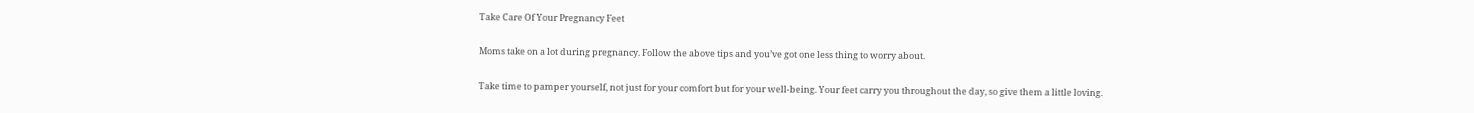Take Care Of Your Pregnancy Feet

Moms take on a lot during pregnancy. Follow the above tips and you’ve got one less thing to worry about.

Take time to pamper yourself, not just for your comfort but for your well-being. Your feet carry you throughout the day, so give them a little loving.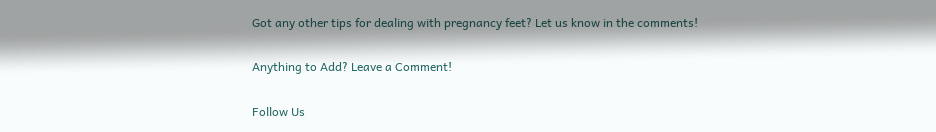Got any other tips for dealing with pregnancy feet? Let us know in the comments!

Anything to Add? Leave a Comment!

Follow Us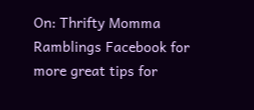On: Thrifty Momma Ramblings Facebook for more great tips for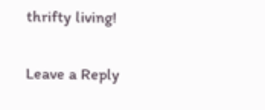thrifty living!

Leave a Reply